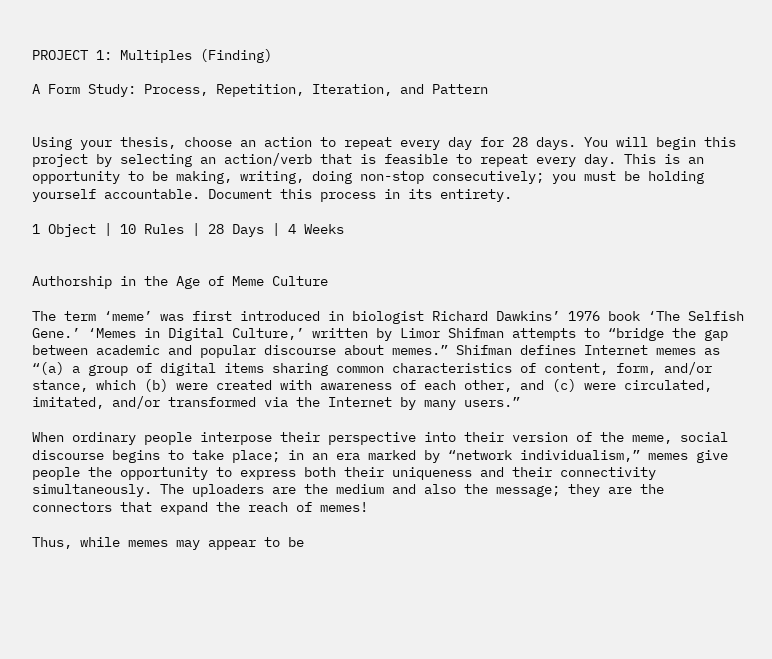PROJECT 1: Multiples (Finding)

A Form Study: Process, Repetition, Iteration, and Pattern


Using your thesis, choose an action to repeat every day for 28 days. You will begin this project by selecting an action/verb that is feasible to repeat every day. This is an opportunity to be making, writing, doing non-stop consecutively; you must be holding yourself accountable. Document this process in its entirety.

1 Object | 10 Rules | 28 Days | 4 Weeks


Authorship in the Age of Meme Culture

The term ‘meme’ was first introduced in biologist Richard Dawkins’ 1976 book ‘The Selfish Gene.’ ‘Memes in Digital Culture,’ written by Limor Shifman attempts to “bridge the gap between academic and popular discourse about memes.” Shifman defines Internet memes as “(a) a group of digital items sharing common characteristics of content, form, and/or stance, which (b) were created with awareness of each other, and (c) were circulated, imitated, and/or transformed via the Internet by many users.”

When ordinary people interpose their perspective into their version of the meme, social discourse begins to take place; in an era marked by “network individualism,” memes give people the opportunity to express both their uniqueness and their connectivity simultaneously. The uploaders are the medium and also the message; they are the connectors that expand the reach of memes!

Thus, while memes may appear to be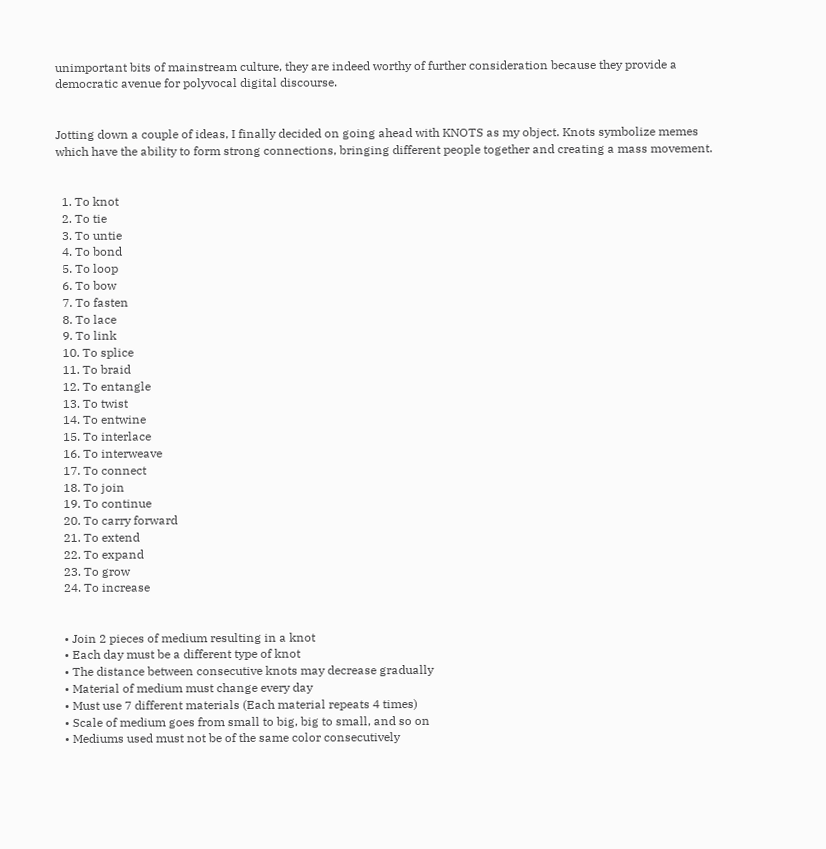unimportant bits of mainstream culture, they are indeed worthy of further consideration because they provide a democratic avenue for polyvocal digital discourse.


Jotting down a couple of ideas, I finally decided on going ahead with KNOTS as my object. Knots symbolize memes which have the ability to form strong connections, bringing different people together and creating a mass movement.


  1. To knot
  2. To tie
  3. To untie
  4. To bond
  5. To loop
  6. To bow
  7. To fasten
  8. To lace
  9. To link
  10. To splice
  11. To braid
  12. To entangle
  13. To twist
  14. To entwine
  15. To interlace
  16. To interweave
  17. To connect
  18. To join
  19. To continue
  20. To carry forward
  21. To extend
  22. To expand
  23. To grow
  24. To increase


  • Join 2 pieces of medium resulting in a knot
  • Each day must be a different type of knot
  • The distance between consecutive knots may decrease gradually
  • Material of medium must change every day
  • Must use 7 different materials (Each material repeats 4 times)
  • Scale of medium goes from small to big, big to small, and so on
  • Mediums used must not be of the same color consecutively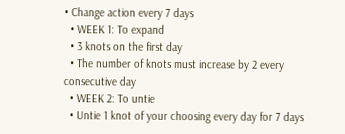• Change action every 7 days
  • WEEK 1: To expand
  • 3 knots on the first day
  • The number of knots must increase by 2 every consecutive day
  • WEEK 2: To untie
  • Untie 1 knot of your choosing every day for 7 days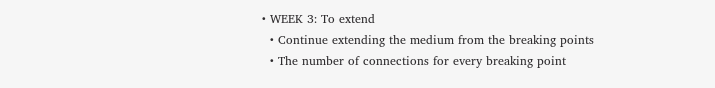• WEEK 3: To extend
  • Continue extending the medium from the breaking points
  • The number of connections for every breaking point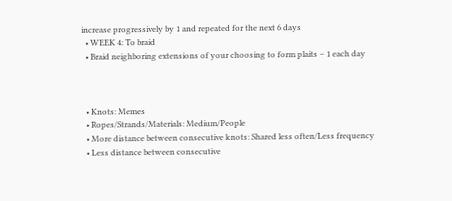increase progressively by 1 and repeated for the next 6 days
  • WEEK 4: To braid
  • Braid neighboring extensions of your choosing to form plaits – 1 each day



  • Knots: Memes
  • Ropes/Strands/Materials: Medium/People
  • More distance between consecutive knots: Shared less often/Less frequency
  • Less distance between consecutive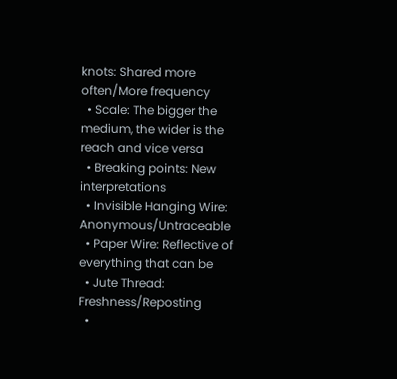knots: Shared more often/More frequency
  • Scale: The bigger the medium, the wider is the reach and vice versa
  • Breaking points: New interpretations
  • Invisible Hanging Wire: Anonymous/Untraceable
  • Paper Wire: Reflective of everything that can be
  • Jute Thread: Freshness/Reposting
  •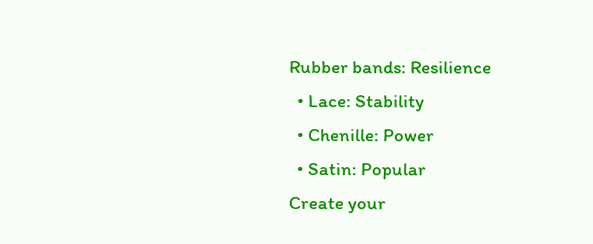Rubber bands: Resilience
  • Lace: Stability
  • Chenille: Power
  • Satin: Popular
Create your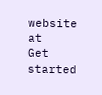website at
Get started